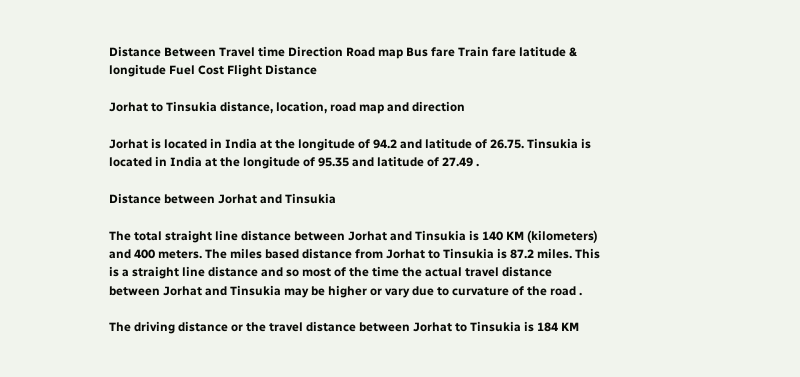Distance Between Travel time Direction Road map Bus fare Train fare latitude & longitude Fuel Cost Flight Distance

Jorhat to Tinsukia distance, location, road map and direction

Jorhat is located in India at the longitude of 94.2 and latitude of 26.75. Tinsukia is located in India at the longitude of 95.35 and latitude of 27.49 .

Distance between Jorhat and Tinsukia

The total straight line distance between Jorhat and Tinsukia is 140 KM (kilometers) and 400 meters. The miles based distance from Jorhat to Tinsukia is 87.2 miles. This is a straight line distance and so most of the time the actual travel distance between Jorhat and Tinsukia may be higher or vary due to curvature of the road .

The driving distance or the travel distance between Jorhat to Tinsukia is 184 KM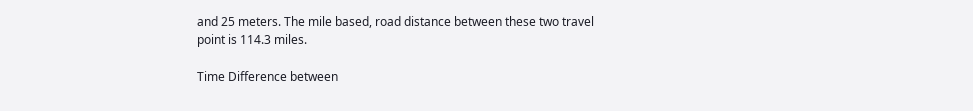and 25 meters. The mile based, road distance between these two travel point is 114.3 miles.

Time Difference between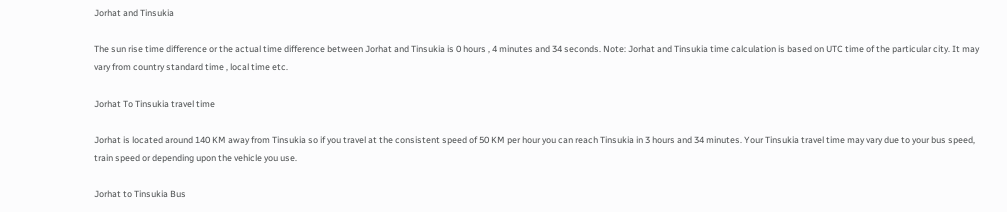Jorhat and Tinsukia

The sun rise time difference or the actual time difference between Jorhat and Tinsukia is 0 hours , 4 minutes and 34 seconds. Note: Jorhat and Tinsukia time calculation is based on UTC time of the particular city. It may vary from country standard time , local time etc.

Jorhat To Tinsukia travel time

Jorhat is located around 140 KM away from Tinsukia so if you travel at the consistent speed of 50 KM per hour you can reach Tinsukia in 3 hours and 34 minutes. Your Tinsukia travel time may vary due to your bus speed, train speed or depending upon the vehicle you use.

Jorhat to Tinsukia Bus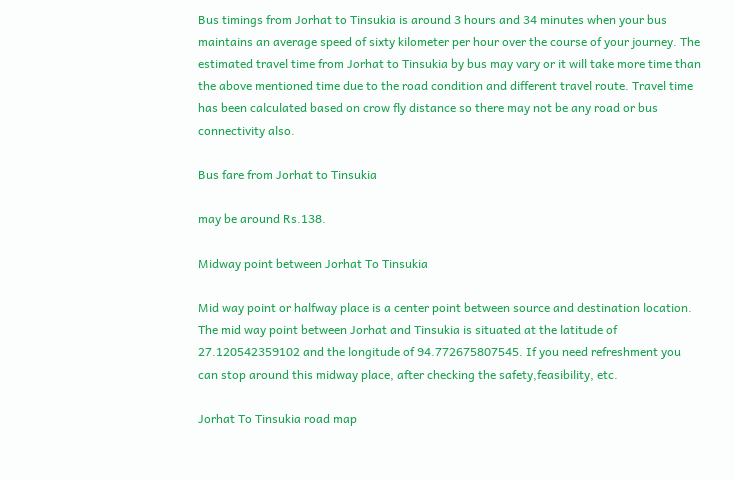Bus timings from Jorhat to Tinsukia is around 3 hours and 34 minutes when your bus maintains an average speed of sixty kilometer per hour over the course of your journey. The estimated travel time from Jorhat to Tinsukia by bus may vary or it will take more time than the above mentioned time due to the road condition and different travel route. Travel time has been calculated based on crow fly distance so there may not be any road or bus connectivity also.

Bus fare from Jorhat to Tinsukia

may be around Rs.138.

Midway point between Jorhat To Tinsukia

Mid way point or halfway place is a center point between source and destination location. The mid way point between Jorhat and Tinsukia is situated at the latitude of 27.120542359102 and the longitude of 94.772675807545. If you need refreshment you can stop around this midway place, after checking the safety,feasibility, etc.

Jorhat To Tinsukia road map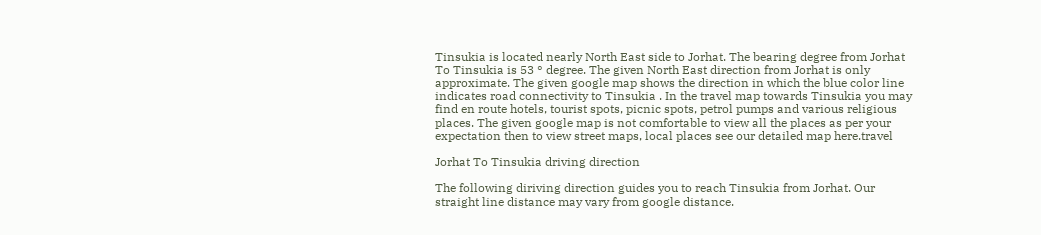Tinsukia is located nearly North East side to Jorhat. The bearing degree from Jorhat To Tinsukia is 53 ° degree. The given North East direction from Jorhat is only approximate. The given google map shows the direction in which the blue color line indicates road connectivity to Tinsukia . In the travel map towards Tinsukia you may find en route hotels, tourist spots, picnic spots, petrol pumps and various religious places. The given google map is not comfortable to view all the places as per your expectation then to view street maps, local places see our detailed map here.travel

Jorhat To Tinsukia driving direction

The following diriving direction guides you to reach Tinsukia from Jorhat. Our straight line distance may vary from google distance.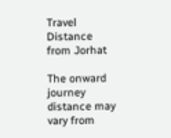Travel Distance from Jorhat

The onward journey distance may vary from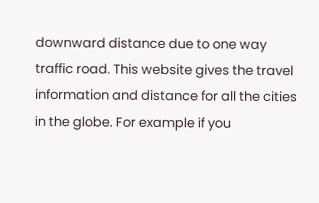downward distance due to one way traffic road. This website gives the travel information and distance for all the cities in the globe. For example if you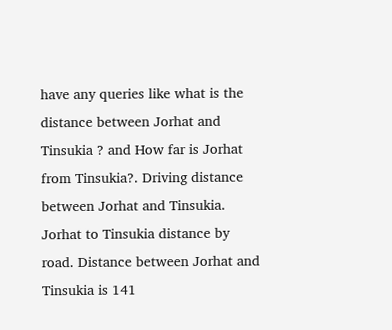have any queries like what is the distance between Jorhat and Tinsukia ? and How far is Jorhat from Tinsukia?. Driving distance between Jorhat and Tinsukia. Jorhat to Tinsukia distance by road. Distance between Jorhat and Tinsukia is 141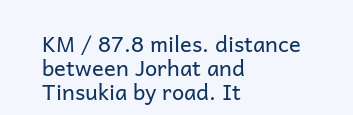KM / 87.8 miles. distance between Jorhat and Tinsukia by road. It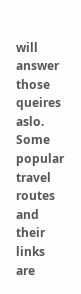will answer those queires aslo. Some popular travel routes and their links are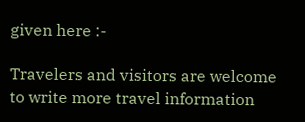given here :-

Travelers and visitors are welcome to write more travel information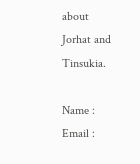about Jorhat and Tinsukia.

Name : Email :